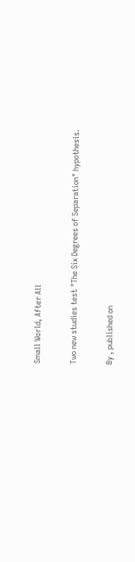Small World, After All

Two new studies test "The Six Degrees of Separation" hypothesis.

By , published on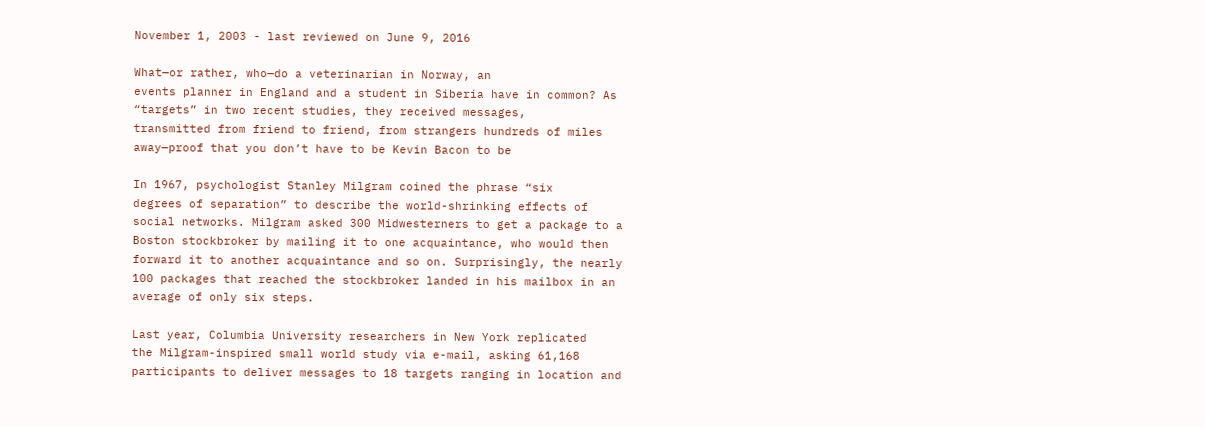November 1, 2003 - last reviewed on June 9, 2016

What—or rather, who—do a veterinarian in Norway, an
events planner in England and a student in Siberia have in common? As
“targets” in two recent studies, they received messages,
transmitted from friend to friend, from strangers hundreds of miles
away—proof that you don’t have to be Kevin Bacon to be

In 1967, psychologist Stanley Milgram coined the phrase “six
degrees of separation” to describe the world-shrinking effects of
social networks. Milgram asked 300 Midwesterners to get a package to a
Boston stockbroker by mailing it to one acquaintance, who would then
forward it to another acquaintance and so on. Surprisingly, the nearly
100 packages that reached the stockbroker landed in his mailbox in an
average of only six steps.

Last year, Columbia University researchers in New York replicated
the Milgram-inspired small world study via e-mail, asking 61,168
participants to deliver messages to 18 targets ranging in location and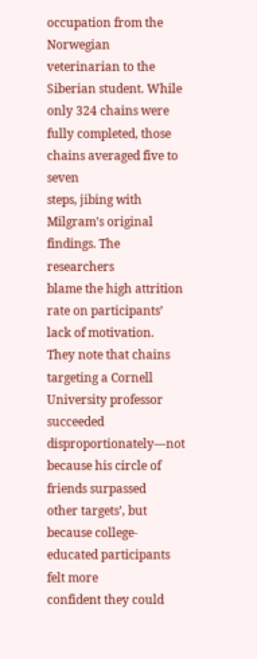occupation from the Norwegian veterinarian to the Siberian student. While
only 324 chains were fully completed, those chains averaged five to seven
steps, jibing with Milgram’s original findings. The researchers
blame the high attrition rate on participants’ lack of motivation.
They note that chains targeting a Cornell University professor succeeded
disproportionately—not because his circle of friends surpassed
other targets’, but because college-educated participants felt more
confident they could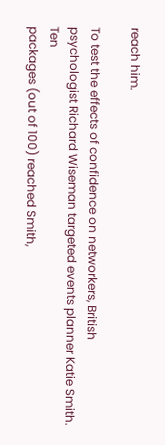reach him.

To test the effects of confidence on networkers, British
psychologist Richard Wiseman targeted events planner Katie Smith. Ten
packages (out of 100) reached Smith,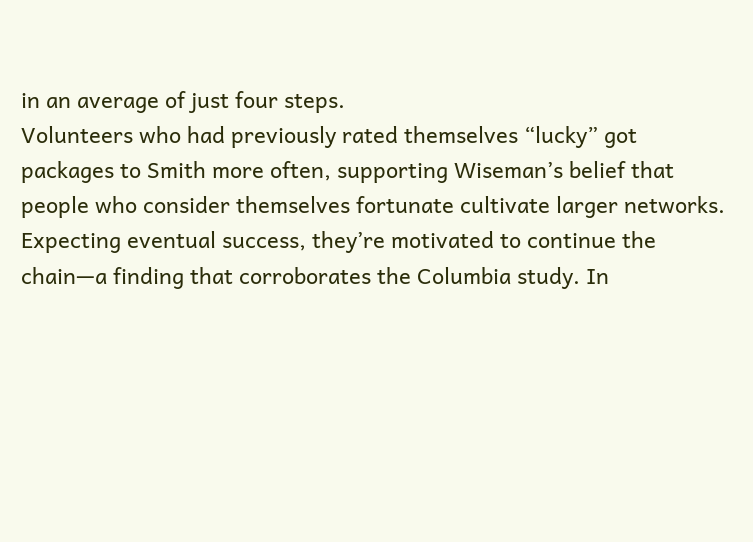in an average of just four steps.
Volunteers who had previously rated themselves “lucky” got
packages to Smith more often, supporting Wiseman’s belief that
people who consider themselves fortunate cultivate larger networks.
Expecting eventual success, they’re motivated to continue the
chain—a finding that corroborates the Columbia study. In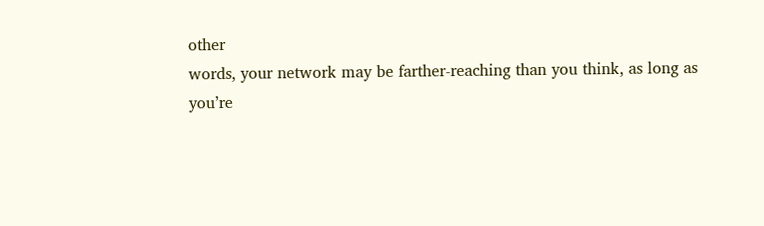other
words, your network may be farther-reaching than you think, as long as
you’re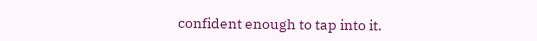confident enough to tap into it.